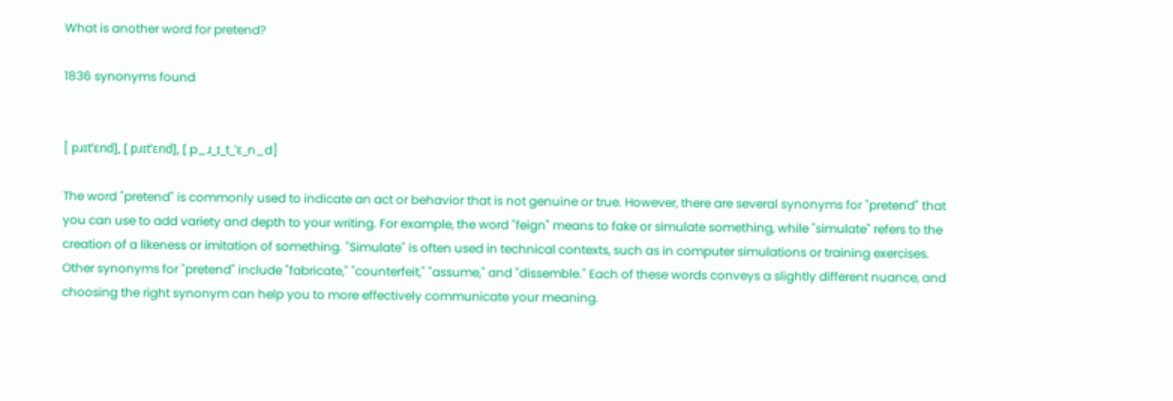What is another word for pretend?

1836 synonyms found


[ pɹɪtˈɛnd], [ pɹɪtˈɛnd], [ p_ɹ_ɪ_t_ˈɛ_n_d]

The word "pretend" is commonly used to indicate an act or behavior that is not genuine or true. However, there are several synonyms for "pretend" that you can use to add variety and depth to your writing. For example, the word "feign" means to fake or simulate something, while "simulate" refers to the creation of a likeness or imitation of something. "Simulate" is often used in technical contexts, such as in computer simulations or training exercises. Other synonyms for "pretend" include "fabricate," "counterfeit," "assume," and "dissemble." Each of these words conveys a slightly different nuance, and choosing the right synonym can help you to more effectively communicate your meaning.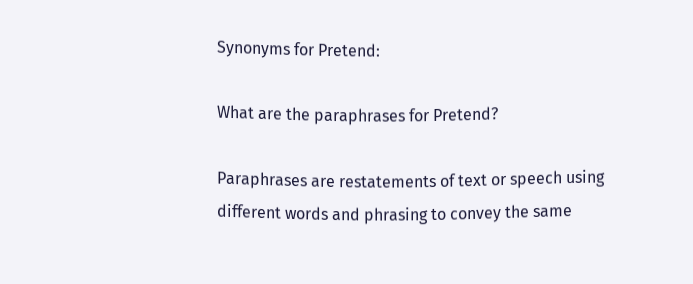Synonyms for Pretend:

What are the paraphrases for Pretend?

Paraphrases are restatements of text or speech using different words and phrasing to convey the same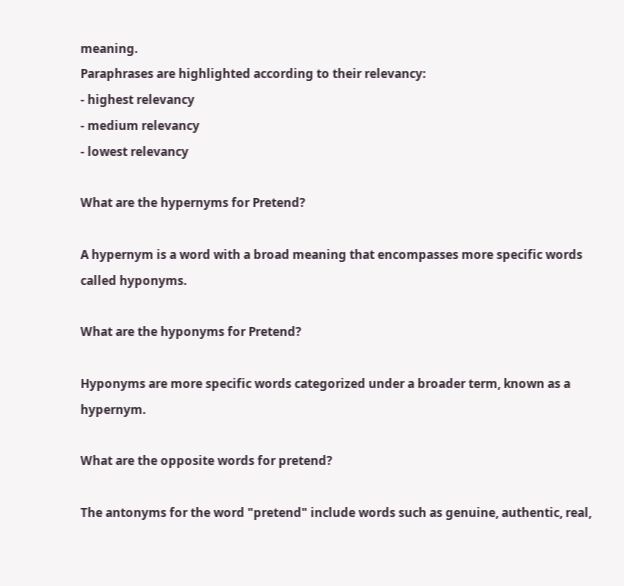meaning.
Paraphrases are highlighted according to their relevancy:
- highest relevancy
- medium relevancy
- lowest relevancy

What are the hypernyms for Pretend?

A hypernym is a word with a broad meaning that encompasses more specific words called hyponyms.

What are the hyponyms for Pretend?

Hyponyms are more specific words categorized under a broader term, known as a hypernym.

What are the opposite words for pretend?

The antonyms for the word "pretend" include words such as genuine, authentic, real,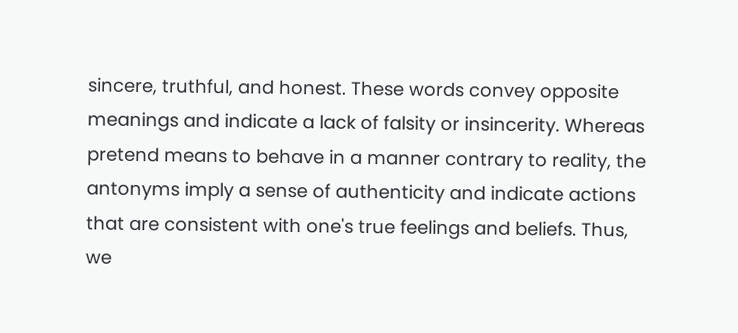sincere, truthful, and honest. These words convey opposite meanings and indicate a lack of falsity or insincerity. Whereas pretend means to behave in a manner contrary to reality, the antonyms imply a sense of authenticity and indicate actions that are consistent with one's true feelings and beliefs. Thus, we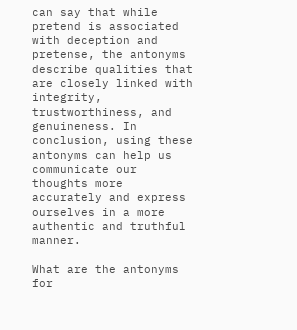can say that while pretend is associated with deception and pretense, the antonyms describe qualities that are closely linked with integrity, trustworthiness, and genuineness. In conclusion, using these antonyms can help us communicate our thoughts more accurately and express ourselves in a more authentic and truthful manner.

What are the antonyms for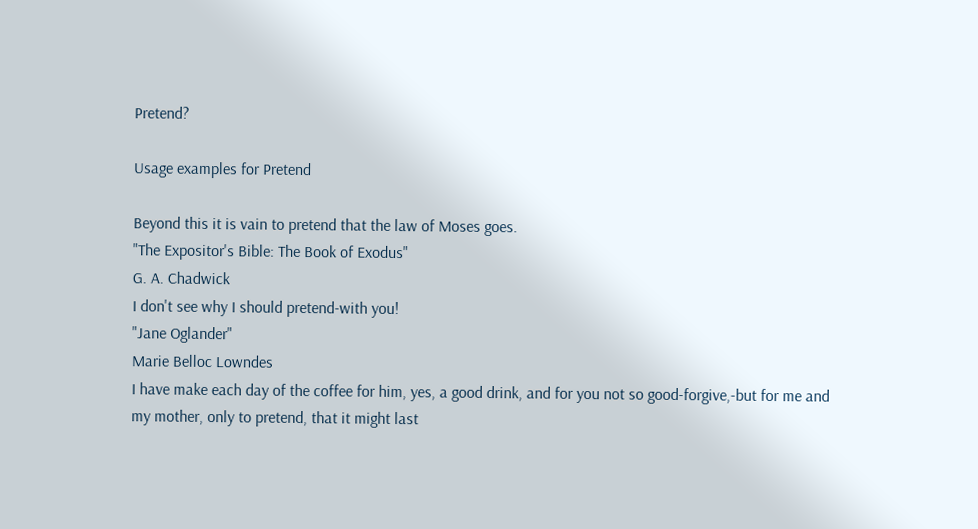Pretend?

Usage examples for Pretend

Beyond this it is vain to pretend that the law of Moses goes.
"The Expositor's Bible: The Book of Exodus"
G. A. Chadwick
I don't see why I should pretend-with you!
"Jane Oglander"
Marie Belloc Lowndes
I have make each day of the coffee for him, yes, a good drink, and for you not so good-forgive,-but for me and my mother, only to pretend, that it might last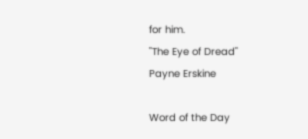for him.
"The Eye of Dread"
Payne Erskine

Word of the Day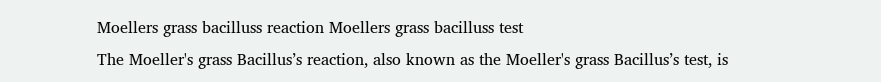Moellers grass bacilluss reaction Moellers grass bacilluss test
The Moeller's grass Bacillus’s reaction, also known as the Moeller's grass Bacillus’s test, is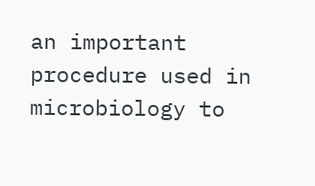an important procedure used in microbiology to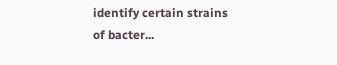identify certain strains of bacter...